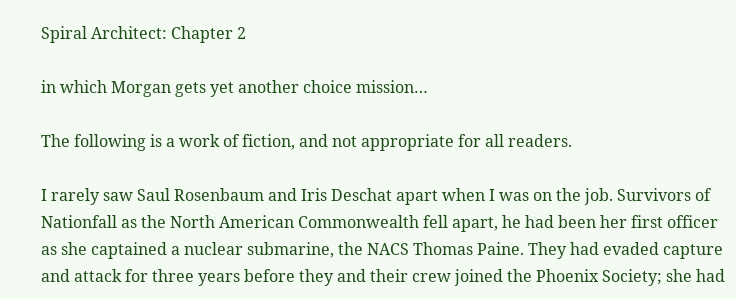Spiral Architect: Chapter 2

in which Morgan gets yet another choice mission…

The following is a work of fiction, and not appropriate for all readers.

I rarely saw Saul Rosenbaum and Iris Deschat apart when I was on the job. Survivors of Nationfall as the North American Commonwealth fell apart, he had been her first officer as she captained a nuclear submarine, the NACS Thomas Paine. They had evaded capture and attack for three years before they and their crew joined the Phoenix Society; she had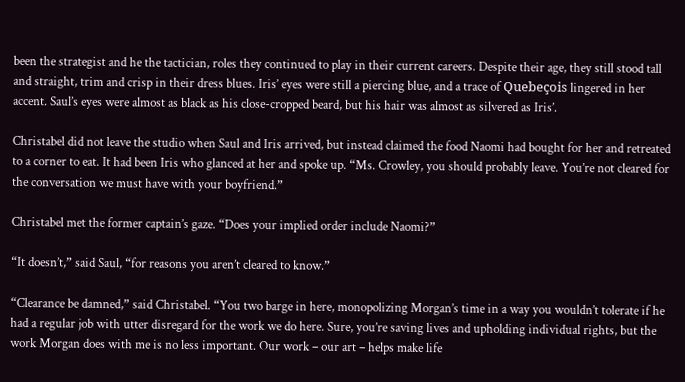been the strategist and he the tactician, roles they continued to play in their current careers. Despite their age, they still stood tall and straight, trim and crisp in their dress blues. Iris’ eyes were still a piercing blue, and a trace of Quebeçois lingered in her accent. Saul’s eyes were almost as black as his close-cropped beard, but his hair was almost as silvered as Iris’.

Christabel did not leave the studio when Saul and Iris arrived, but instead claimed the food Naomi had bought for her and retreated to a corner to eat. It had been Iris who glanced at her and spoke up. “Ms. Crowley, you should probably leave. You’re not cleared for the conversation we must have with your boyfriend.”

Christabel met the former captain’s gaze. “Does your implied order include Naomi?”

“It doesn’t,” said Saul, “for reasons you aren’t cleared to know.”

“Clearance be damned,” said Christabel. “You two barge in here, monopolizing Morgan’s time in a way you wouldn’t tolerate if he had a regular job with utter disregard for the work we do here. Sure, you’re saving lives and upholding individual rights, but the work Morgan does with me is no less important. Our work – our art – helps make life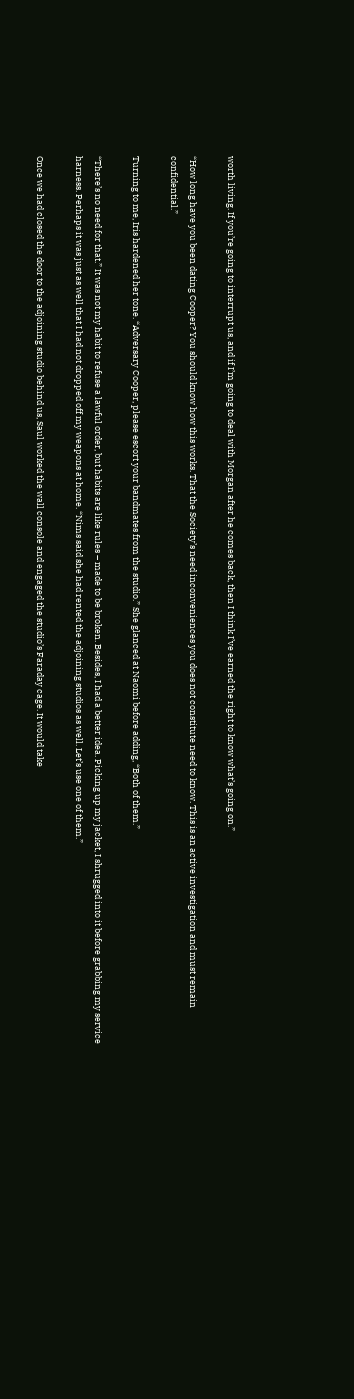worth living. If you’re going to interrupt us, and if I’m going to deal with Morgan after he comes back, then I think I’ve earned the right to know what’s going on.”

“How long have you been dating Cooper? You should know how this works. That the Society’s need inconveniences you does not constitute need to know. This is an active investigation and must remain confidential.”

Turning to me, Iris hardened her tone. “Adversary Cooper, please escort your bandmates from the studio.” She glanced at Naomi before adding, “Both of them.”

“There’s no need for that.” It was not my habit to refuse a lawful order, but habits are like rules – made to be broken. Besides, I had a better idea. Picking up my jacket, I shrugged into it before grabbing my service harness. Perhaps it was just as well that I had not dropped off my weapons at home. “Nims said she had rented the adjoining studios as well. Let’s use one of them.”

Once we had closed the door to the adjoining studio behind us, Saul worked the wall console and engaged the studio’s Faraday cage. It would take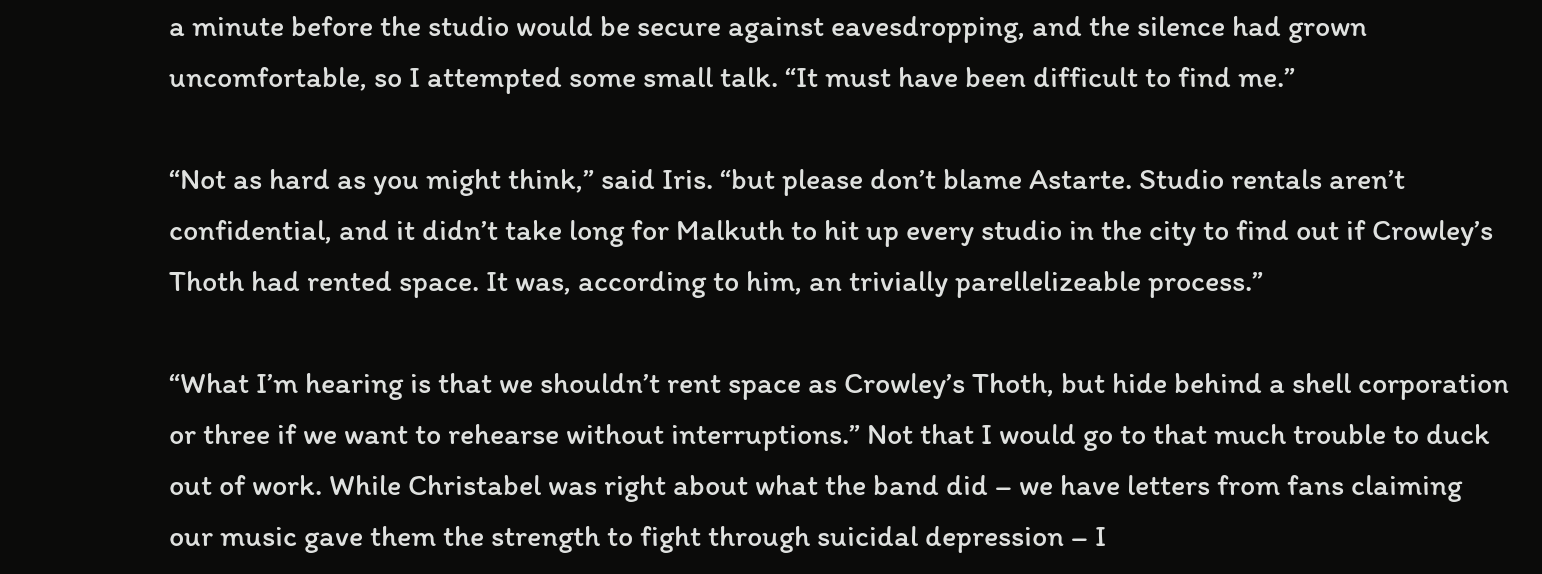a minute before the studio would be secure against eavesdropping, and the silence had grown uncomfortable, so I attempted some small talk. “It must have been difficult to find me.”

“Not as hard as you might think,” said Iris. “but please don’t blame Astarte. Studio rentals aren’t confidential, and it didn’t take long for Malkuth to hit up every studio in the city to find out if Crowley’s Thoth had rented space. It was, according to him, an trivially parellelizeable process.”

“What I’m hearing is that we shouldn’t rent space as Crowley’s Thoth, but hide behind a shell corporation or three if we want to rehearse without interruptions.” Not that I would go to that much trouble to duck out of work. While Christabel was right about what the band did – we have letters from fans claiming our music gave them the strength to fight through suicidal depression – I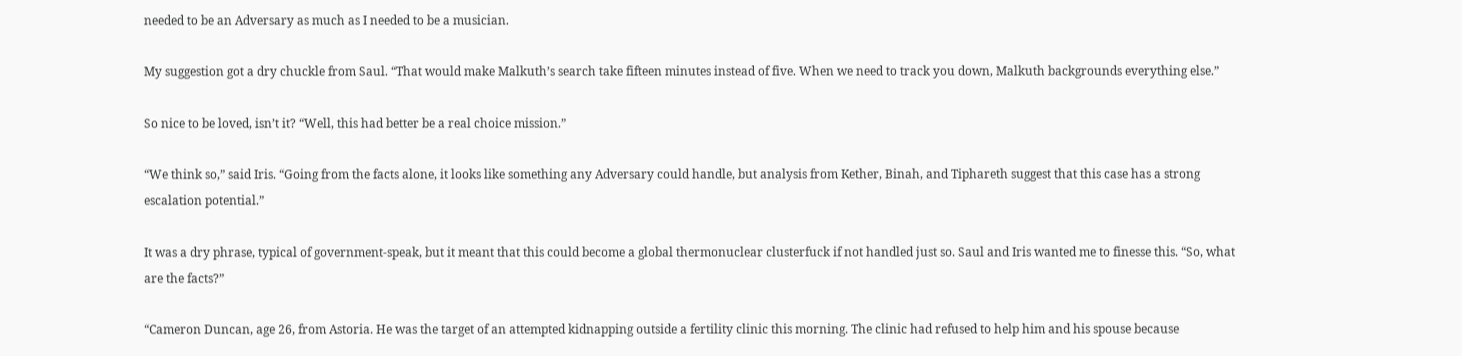needed to be an Adversary as much as I needed to be a musician.

My suggestion got a dry chuckle from Saul. “That would make Malkuth’s search take fifteen minutes instead of five. When we need to track you down, Malkuth backgrounds everything else.”

So nice to be loved, isn’t it? “Well, this had better be a real choice mission.”

“We think so,” said Iris. “Going from the facts alone, it looks like something any Adversary could handle, but analysis from Kether, Binah, and Tiphareth suggest that this case has a strong escalation potential.”

It was a dry phrase, typical of government-speak, but it meant that this could become a global thermonuclear clusterfuck if not handled just so. Saul and Iris wanted me to finesse this. “So, what are the facts?”

“Cameron Duncan, age 26, from Astoria. He was the target of an attempted kidnapping outside a fertility clinic this morning. The clinic had refused to help him and his spouse because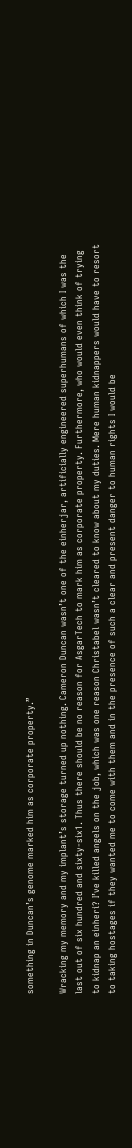something in Duncan’s genome marked him as corporate property.”

Wracking my memory and my implant’s storage turned up nothing. Cameron Duncan wasn’t one of the einherjar, artificially engineered superhumans of which I was the last out of six hundred and sixty-six1. Thus there should be no reason for AsgarTech to mark him as corporate property. Furthermore, who would even think of trying to kidnap an einheri? I’ve killed angels on the job, which was one reason Christabel wasn’t cleared to know about my duties. Mere human kidnappers would have to resort to taking hostages if they wanted me to come with them and in the presence of such a clear and present danger to human rights I would be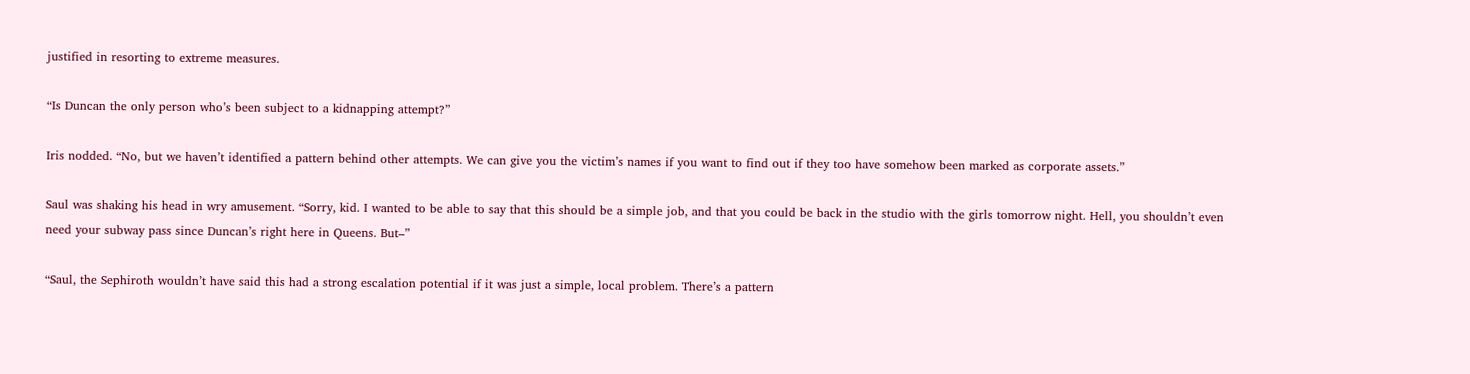justified in resorting to extreme measures.

“Is Duncan the only person who’s been subject to a kidnapping attempt?”

Iris nodded. “No, but we haven’t identified a pattern behind other attempts. We can give you the victim’s names if you want to find out if they too have somehow been marked as corporate assets.”

Saul was shaking his head in wry amusement. “Sorry, kid. I wanted to be able to say that this should be a simple job, and that you could be back in the studio with the girls tomorrow night. Hell, you shouldn’t even need your subway pass since Duncan’s right here in Queens. But–”

“Saul, the Sephiroth wouldn’t have said this had a strong escalation potential if it was just a simple, local problem. There’s a pattern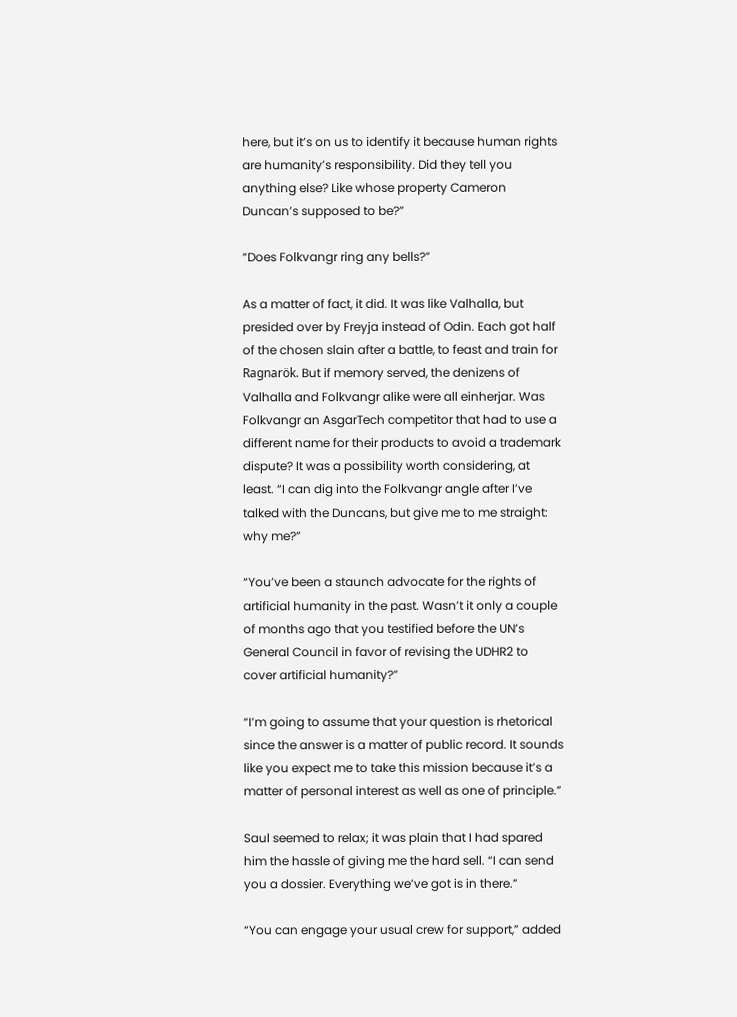here, but it’s on us to identify it because human rights are humanity’s responsibility. Did they tell you anything else? Like whose property Cameron Duncan’s supposed to be?”

“Does Folkvangr ring any bells?”

As a matter of fact, it did. It was like Valhalla, but presided over by Freyja instead of Odin. Each got half of the chosen slain after a battle, to feast and train for Ragnarök. But if memory served, the denizens of Valhalla and Folkvangr alike were all einherjar. Was Folkvangr an AsgarTech competitor that had to use a different name for their products to avoid a trademark dispute? It was a possibility worth considering, at least. “I can dig into the Folkvangr angle after I’ve talked with the Duncans, but give me to me straight: why me?”

“You’ve been a staunch advocate for the rights of artificial humanity in the past. Wasn’t it only a couple of months ago that you testified before the UN’s General Council in favor of revising the UDHR2 to cover artificial humanity?”

“I’m going to assume that your question is rhetorical since the answer is a matter of public record. It sounds like you expect me to take this mission because it’s a matter of personal interest as well as one of principle.”

Saul seemed to relax; it was plain that I had spared him the hassle of giving me the hard sell. “I can send you a dossier. Everything we’ve got is in there.”

“You can engage your usual crew for support,” added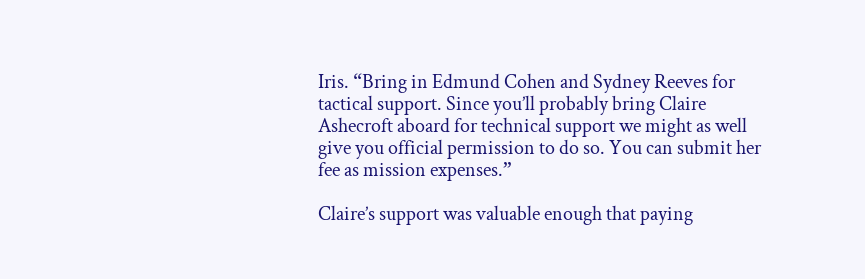Iris. “Bring in Edmund Cohen and Sydney Reeves for tactical support. Since you’ll probably bring Claire Ashecroft aboard for technical support we might as well give you official permission to do so. You can submit her fee as mission expenses.”

Claire’s support was valuable enough that paying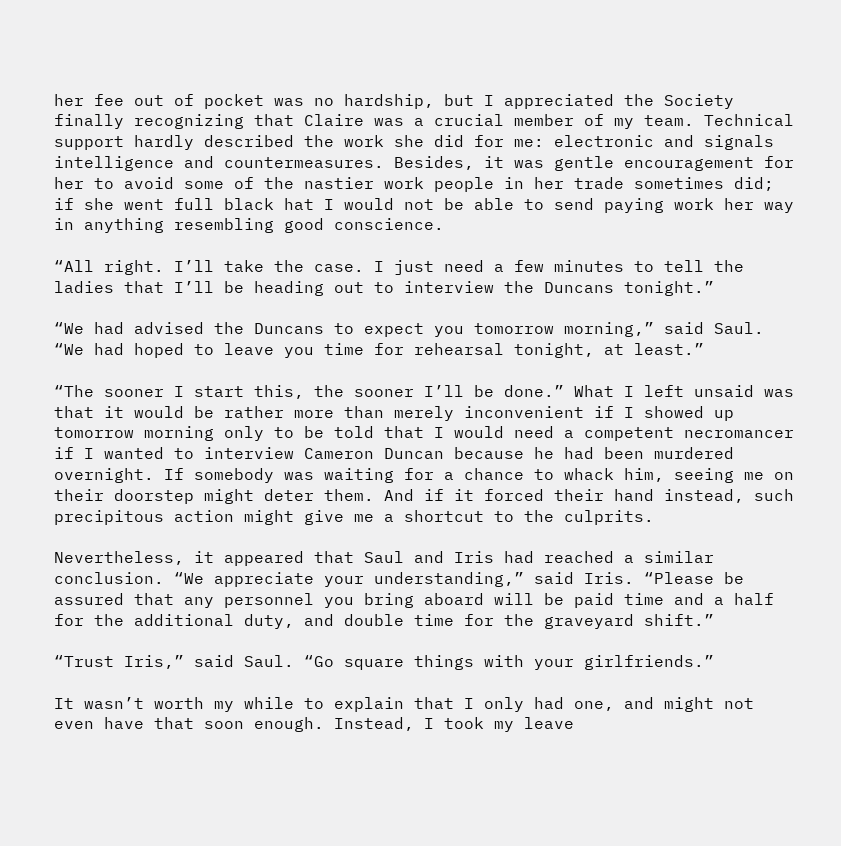her fee out of pocket was no hardship, but I appreciated the Society finally recognizing that Claire was a crucial member of my team. Technical support hardly described the work she did for me: electronic and signals intelligence and countermeasures. Besides, it was gentle encouragement for her to avoid some of the nastier work people in her trade sometimes did; if she went full black hat I would not be able to send paying work her way in anything resembling good conscience.

“All right. I’ll take the case. I just need a few minutes to tell the ladies that I’ll be heading out to interview the Duncans tonight.”

“We had advised the Duncans to expect you tomorrow morning,” said Saul. “We had hoped to leave you time for rehearsal tonight, at least.”

“The sooner I start this, the sooner I’ll be done.” What I left unsaid was that it would be rather more than merely inconvenient if I showed up tomorrow morning only to be told that I would need a competent necromancer if I wanted to interview Cameron Duncan because he had been murdered overnight. If somebody was waiting for a chance to whack him, seeing me on their doorstep might deter them. And if it forced their hand instead, such precipitous action might give me a shortcut to the culprits.

Nevertheless, it appeared that Saul and Iris had reached a similar conclusion. “We appreciate your understanding,” said Iris. “Please be assured that any personnel you bring aboard will be paid time and a half for the additional duty, and double time for the graveyard shift.”

“Trust Iris,” said Saul. “Go square things with your girlfriends.”

It wasn’t worth my while to explain that I only had one, and might not even have that soon enough. Instead, I took my leave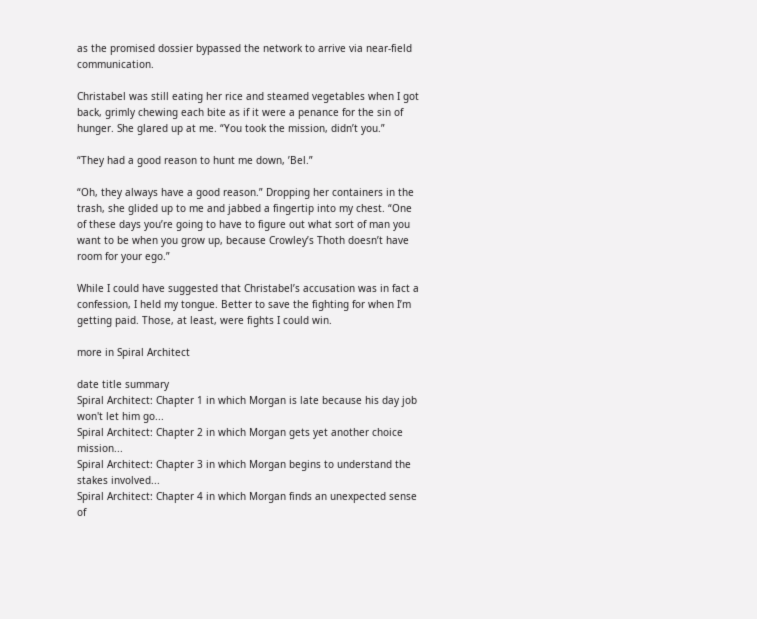as the promised dossier bypassed the network to arrive via near-field communication.

Christabel was still eating her rice and steamed vegetables when I got back, grimly chewing each bite as if it were a penance for the sin of hunger. She glared up at me. “You took the mission, didn’t you.”

“They had a good reason to hunt me down, ’Bel.”

“Oh, they always have a good reason.” Dropping her containers in the trash, she glided up to me and jabbed a fingertip into my chest. “One of these days you’re going to have to figure out what sort of man you want to be when you grow up, because Crowley’s Thoth doesn’t have room for your ego.”

While I could have suggested that Christabel’s accusation was in fact a confession, I held my tongue. Better to save the fighting for when I’m getting paid. Those, at least, were fights I could win.

more in Spiral Architect

date title summary
Spiral Architect: Chapter 1 in which Morgan is late because his day job won't let him go...
Spiral Architect: Chapter 2 in which Morgan gets yet another choice mission...
Spiral Architect: Chapter 3 in which Morgan begins to understand the stakes involved...
Spiral Architect: Chapter 4 in which Morgan finds an unexpected sense of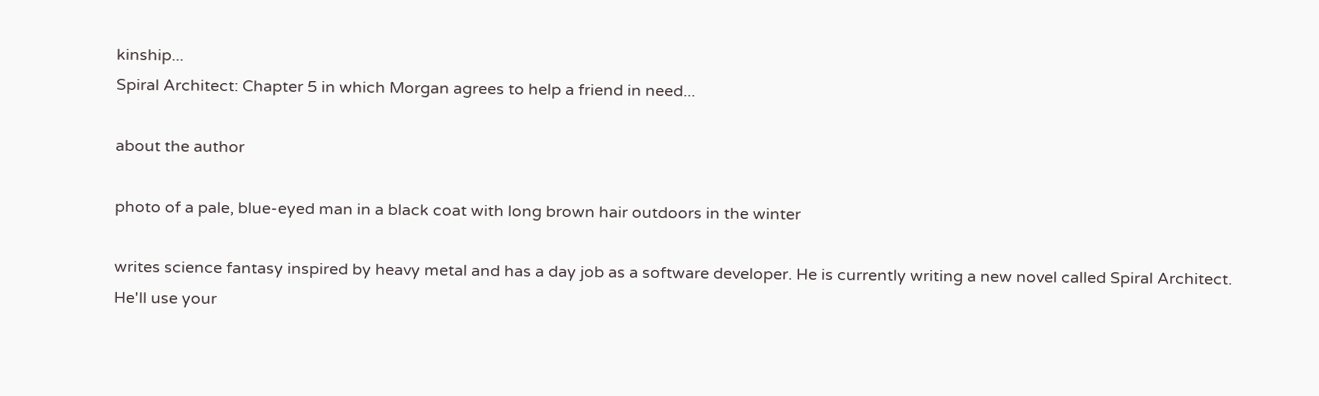kinship...
Spiral Architect: Chapter 5 in which Morgan agrees to help a friend in need...

about the author

photo of a pale, blue-eyed man in a black coat with long brown hair outdoors in the winter

writes science fantasy inspired by heavy metal and has a day job as a software developer. He is currently writing a new novel called Spiral Architect. He'll use your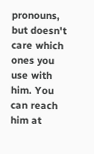pronouns, but doesn't care which ones you use with him. You can reach him at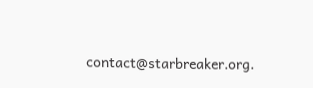contact@starbreaker.org.